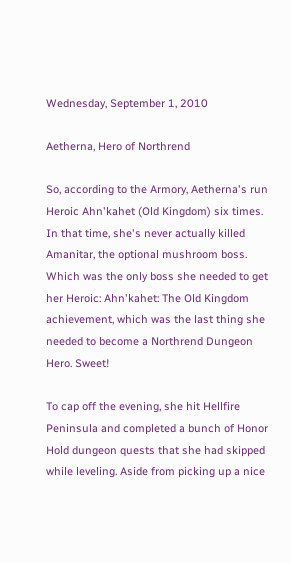Wednesday, September 1, 2010

Aetherna, Hero of Northrend

So, according to the Armory, Aetherna's run Heroic Ahn'kahet (Old Kingdom) six times. In that time, she's never actually killed Amanitar, the optional mushroom boss. Which was the only boss she needed to get her Heroic: Ahn'kahet: The Old Kingdom achievement, which was the last thing she needed to become a Northrend Dungeon Hero. Sweet!

To cap off the evening, she hit Hellfire Peninsula and completed a bunch of Honor Hold dungeon quests that she had skipped while leveling. Aside from picking up a nice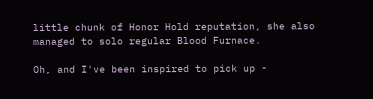little chunk of Honor Hold reputation, she also managed to solo regular Blood Furnace.

Oh, and I've been inspired to pick up -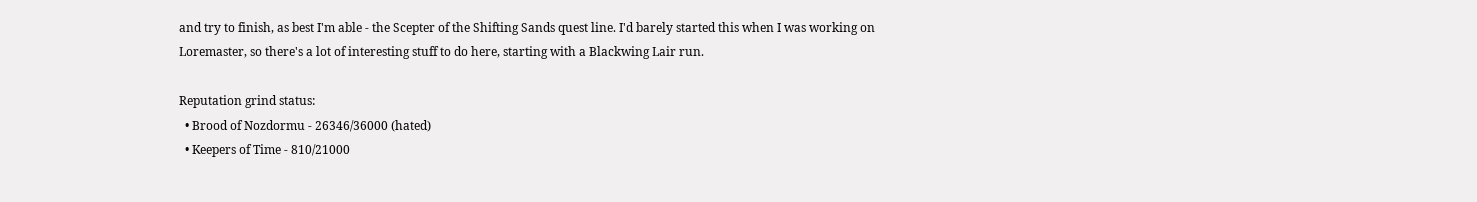and try to finish, as best I'm able - the Scepter of the Shifting Sands quest line. I'd barely started this when I was working on Loremaster, so there's a lot of interesting stuff to do here, starting with a Blackwing Lair run.

Reputation grind status:
  • Brood of Nozdormu - 26346/36000 (hated)
  • Keepers of Time - 810/21000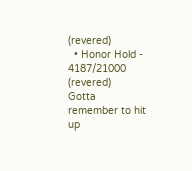(revered)
  • Honor Hold - 4187/21000 (revered)
Gotta remember to hit up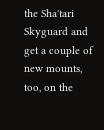the Sha'tari Skyguard and get a couple of new mounts, too, on the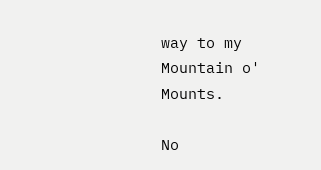way to my Mountain o' Mounts.

No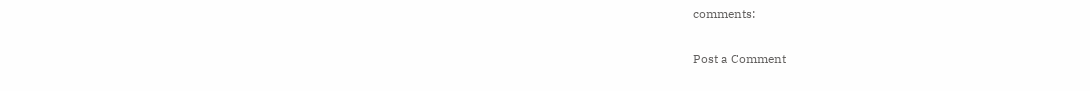comments:

Post a Comment